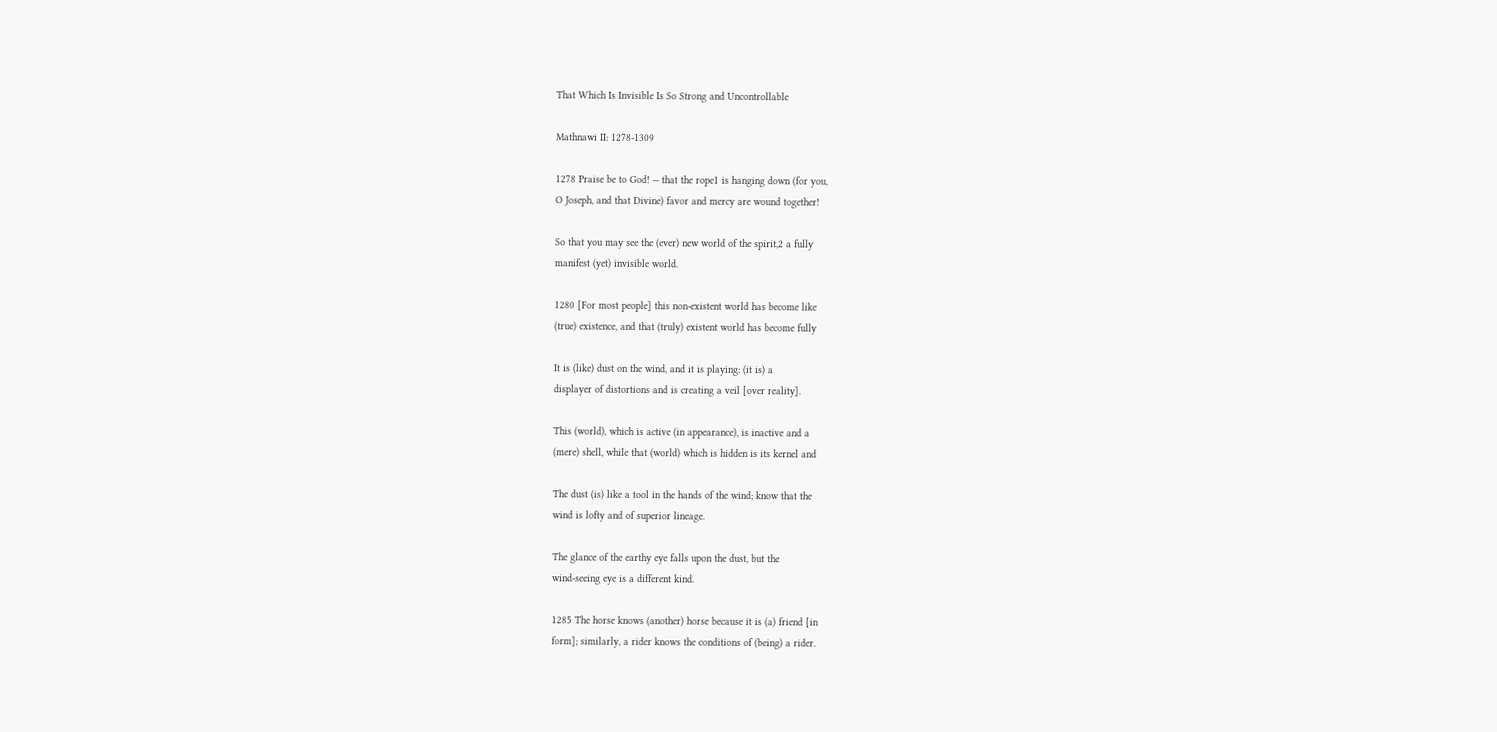That Which Is Invisible Is So Strong and Uncontrollable

Mathnawi II: 1278-1309

1278 Praise be to God! -- that the rope1 is hanging down (for you,
O Joseph, and that Divine) favor and mercy are wound together!

So that you may see the (ever) new world of the spirit,2 a fully
manifest (yet) invisible world.

1280 [For most people] this non-existent world has become like
(true) existence, and that (truly) existent world has become fully

It is (like) dust on the wind, and it is playing: (it is) a
displayer of distortions and is creating a veil [over reality].

This (world), which is active (in appearance), is inactive and a
(mere) shell, while that (world) which is hidden is its kernel and

The dust (is) like a tool in the hands of the wind; know that the
wind is lofty and of superior lineage.

The glance of the earthy eye falls upon the dust, but the
wind-seeing eye is a different kind.

1285 The horse knows (another) horse because it is (a) friend [in
form]; similarly, a rider knows the conditions of (being) a rider.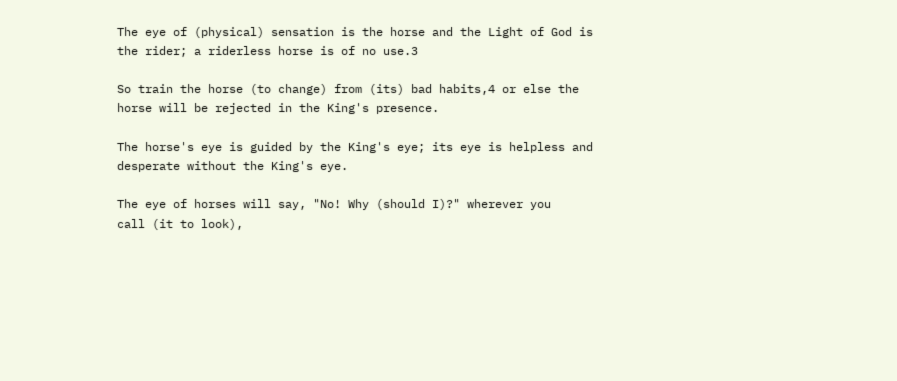The eye of (physical) sensation is the horse and the Light of God is
the rider; a riderless horse is of no use.3

So train the horse (to change) from (its) bad habits,4 or else the
horse will be rejected in the King's presence.

The horse's eye is guided by the King's eye; its eye is helpless and
desperate without the King's eye.

The eye of horses will say, "No! Why (should I)?" wherever you
call (it to look),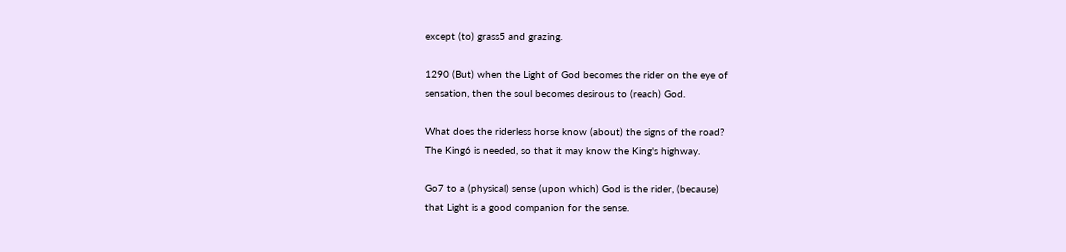except (to) grass5 and grazing.

1290 (But) when the Light of God becomes the rider on the eye of
sensation, then the soul becomes desirous to (reach) God.

What does the riderless horse know (about) the signs of the road?
The King6 is needed, so that it may know the King's highway.

Go7 to a (physical) sense (upon which) God is the rider, (because)
that Light is a good companion for the sense.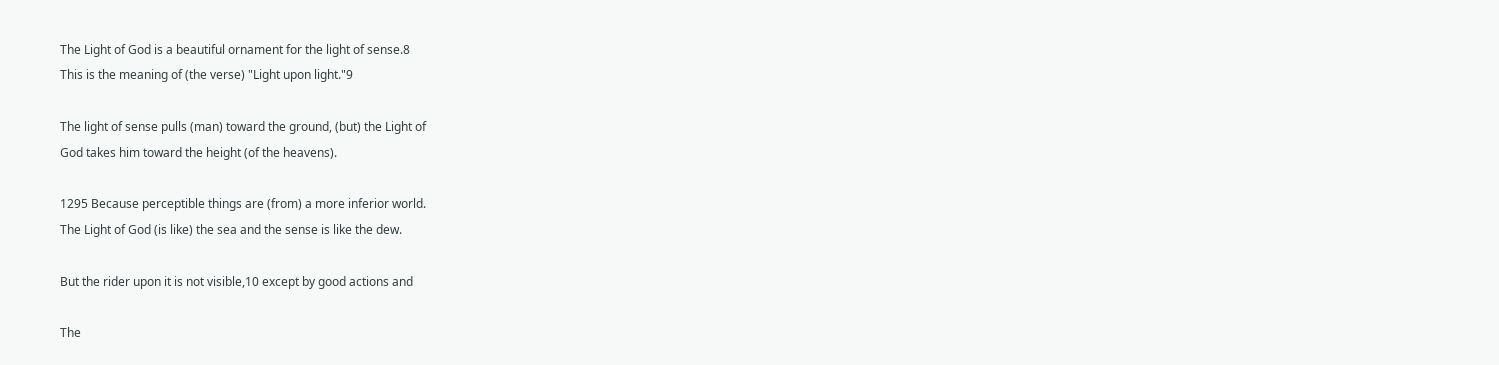The Light of God is a beautiful ornament for the light of sense.8
This is the meaning of (the verse) "Light upon light."9

The light of sense pulls (man) toward the ground, (but) the Light of
God takes him toward the height (of the heavens).

1295 Because perceptible things are (from) a more inferior world.
The Light of God (is like) the sea and the sense is like the dew.

But the rider upon it is not visible,10 except by good actions and

The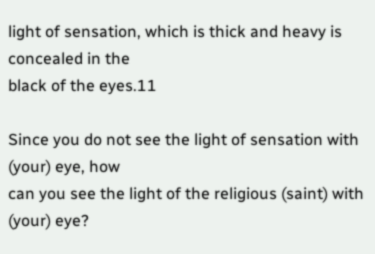light of sensation, which is thick and heavy is concealed in the
black of the eyes.11

Since you do not see the light of sensation with (your) eye, how
can you see the light of the religious (saint) with (your) eye?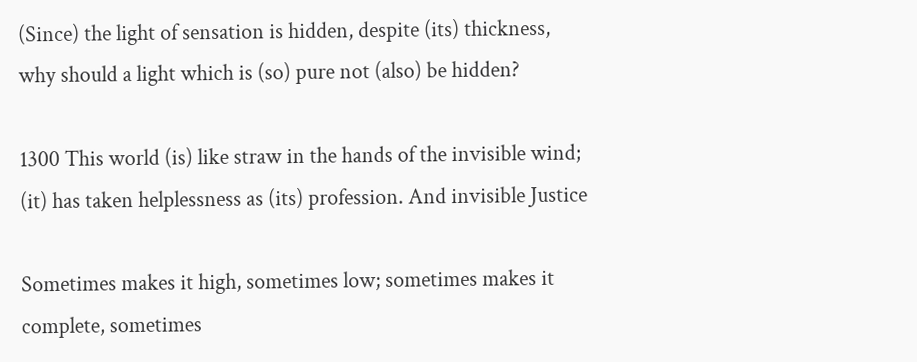(Since) the light of sensation is hidden, despite (its) thickness,
why should a light which is (so) pure not (also) be hidden?

1300 This world (is) like straw in the hands of the invisible wind;
(it) has taken helplessness as (its) profession. And invisible Justice

Sometimes makes it high, sometimes low; sometimes makes it
complete, sometimes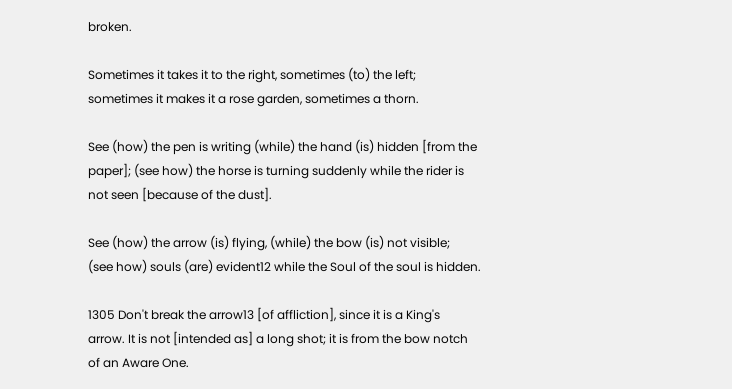broken.

Sometimes it takes it to the right, sometimes (to) the left;
sometimes it makes it a rose garden, sometimes a thorn.

See (how) the pen is writing (while) the hand (is) hidden [from the
paper]; (see how) the horse is turning suddenly while the rider is
not seen [because of the dust].

See (how) the arrow (is) flying, (while) the bow (is) not visible;
(see how) souls (are) evident12 while the Soul of the soul is hidden.

1305 Don't break the arrow13 [of affliction], since it is a King's
arrow. It is not [intended as] a long shot; it is from the bow notch
of an Aware One.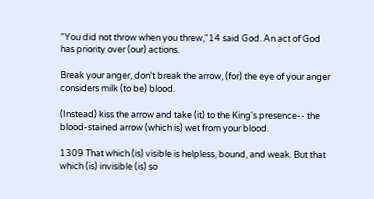"You did not throw when you threw,"14 said God. An act of God
has priority over (our) actions.

Break your anger, don't break the arrow, (for) the eye of your anger
considers milk (to be) blood.

(Instead) kiss the arrow and take (it) to the King's presence-- the
blood-stained arrow (which is) wet from your blood.

1309 That which (is) visible is helpless, bound, and weak. But that
which (is) invisible (is) so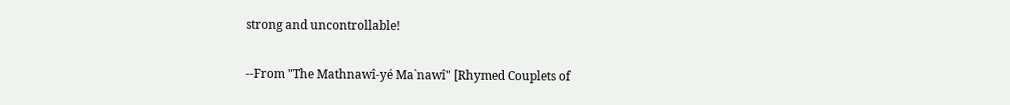strong and uncontrollable!

--From "The Mathnawî-yé Ma`nawî" [Rhymed Couplets of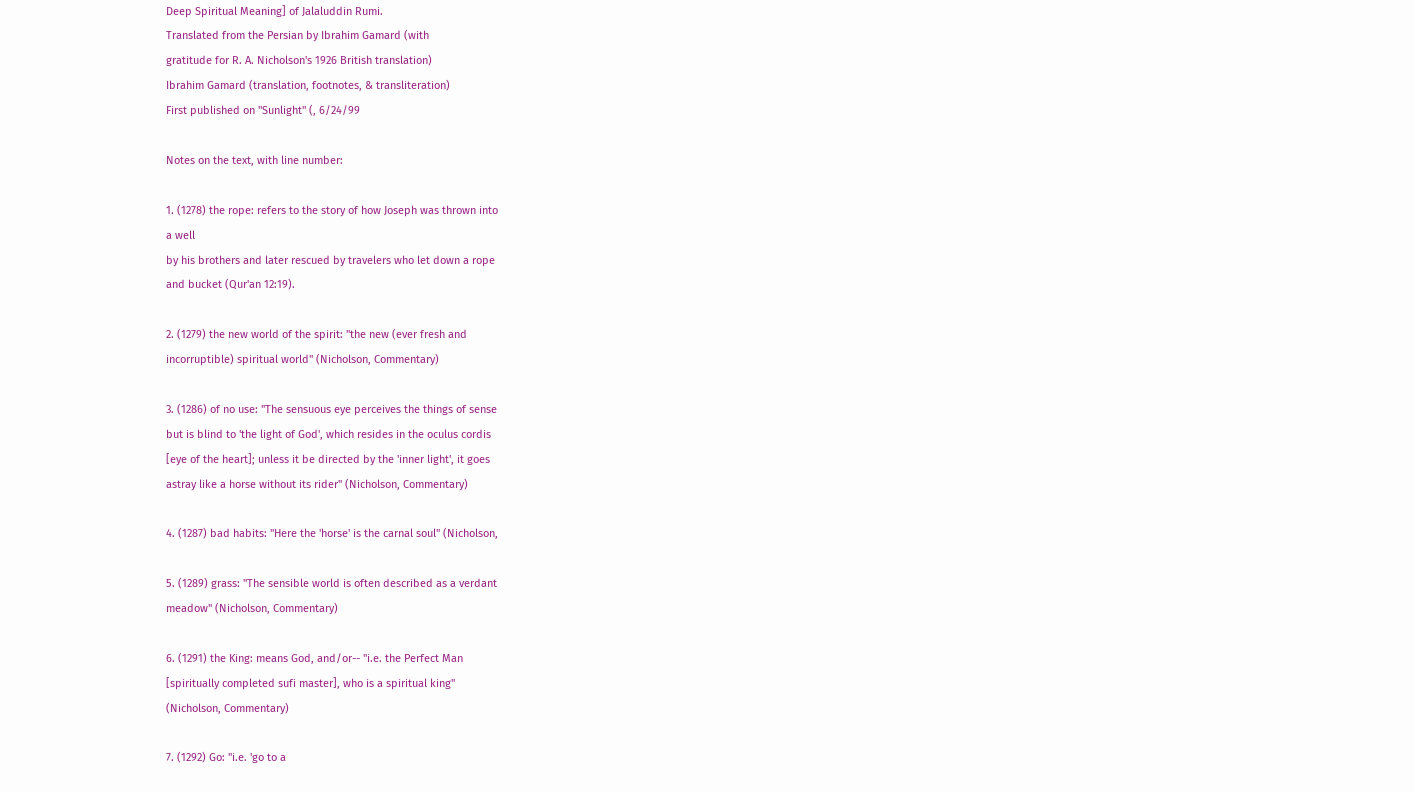Deep Spiritual Meaning] of Jalaluddin Rumi.
Translated from the Persian by Ibrahim Gamard (with
gratitude for R. A. Nicholson's 1926 British translation)
Ibrahim Gamard (translation, footnotes, & transliteration)
First published on "Sunlight" (, 6/24/99

Notes on the text, with line number:

1. (1278) the rope: refers to the story of how Joseph was thrown into
a well
by his brothers and later rescued by travelers who let down a rope
and bucket (Qur'an 12:19).

2. (1279) the new world of the spirit: "the new (ever fresh and
incorruptible) spiritual world" (Nicholson, Commentary)

3. (1286) of no use: "The sensuous eye perceives the things of sense
but is blind to 'the light of God', which resides in the oculus cordis
[eye of the heart]; unless it be directed by the 'inner light', it goes
astray like a horse without its rider" (Nicholson, Commentary)

4. (1287) bad habits: "Here the 'horse' is the carnal soul" (Nicholson,

5. (1289) grass: "The sensible world is often described as a verdant
meadow" (Nicholson, Commentary)

6. (1291) the King: means God, and/or-- "i.e. the Perfect Man
[spiritually completed sufi master], who is a spiritual king"
(Nicholson, Commentary)

7. (1292) Go: "i.e. 'go to a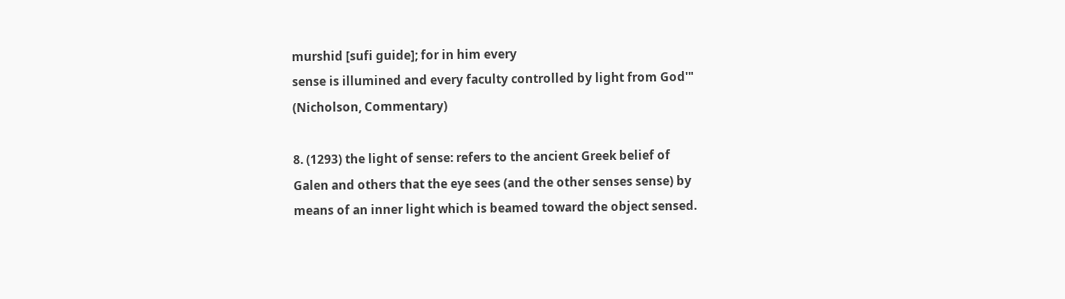murshid [sufi guide]; for in him every
sense is illumined and every faculty controlled by light from God'"
(Nicholson, Commentary)

8. (1293) the light of sense: refers to the ancient Greek belief of
Galen and others that the eye sees (and the other senses sense) by
means of an inner light which is beamed toward the object sensed.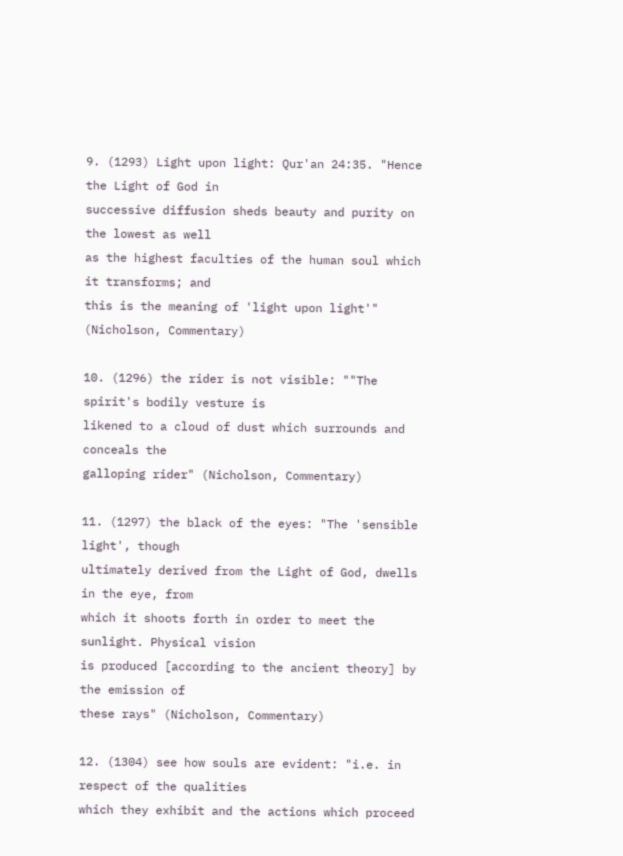9. (1293) Light upon light: Qur'an 24:35. "Hence the Light of God in
successive diffusion sheds beauty and purity on the lowest as well
as the highest faculties of the human soul which it transforms; and
this is the meaning of 'light upon light'" (Nicholson, Commentary)

10. (1296) the rider is not visible: ""The spirit's bodily vesture is
likened to a cloud of dust which surrounds and conceals the
galloping rider" (Nicholson, Commentary)

11. (1297) the black of the eyes: "The 'sensible light', though
ultimately derived from the Light of God, dwells in the eye, from
which it shoots forth in order to meet the sunlight. Physical vision
is produced [according to the ancient theory] by the emission of
these rays" (Nicholson, Commentary)

12. (1304) see how souls are evident: "i.e. in respect of the qualities
which they exhibit and the actions which proceed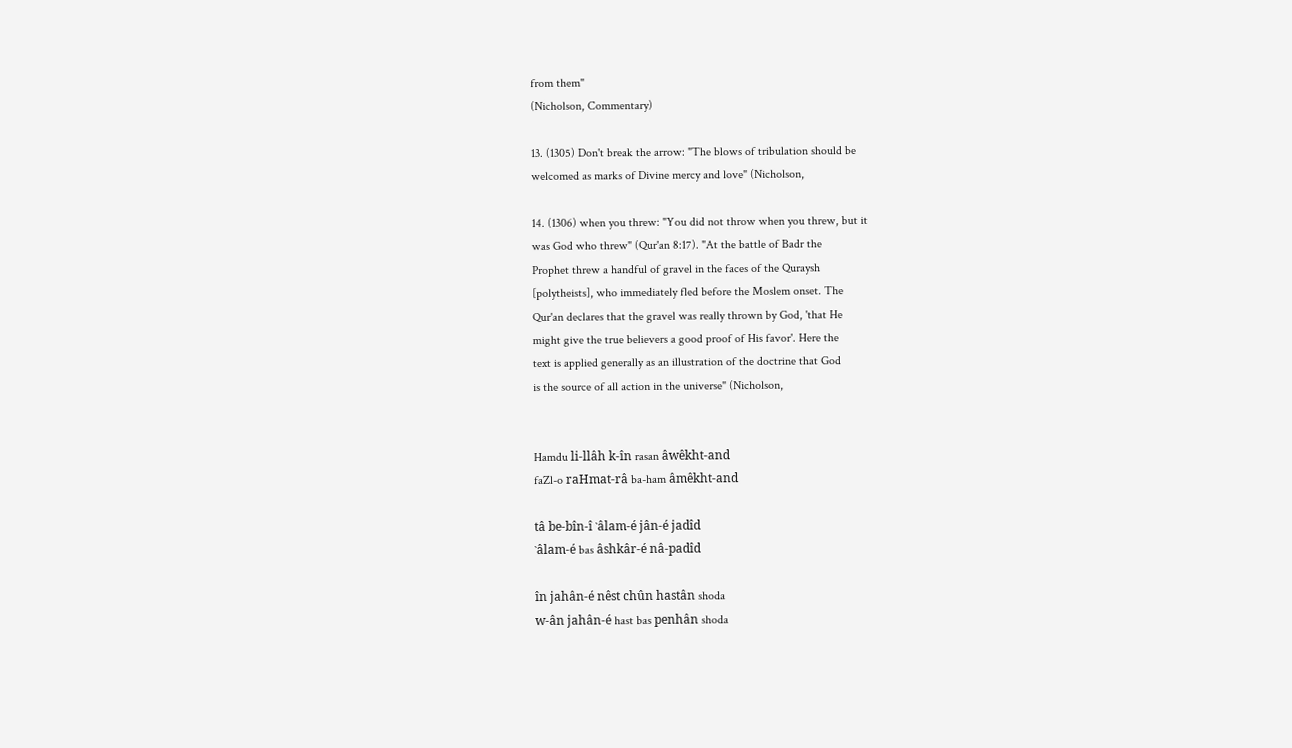from them"
(Nicholson, Commentary)

13. (1305) Don't break the arrow: "The blows of tribulation should be
welcomed as marks of Divine mercy and love" (Nicholson,

14. (1306) when you threw: "You did not throw when you threw, but it
was God who threw" (Qur'an 8:17). "At the battle of Badr the
Prophet threw a handful of gravel in the faces of the Quraysh
[polytheists], who immediately fled before the Moslem onset. The
Qur'an declares that the gravel was really thrown by God, 'that He
might give the true believers a good proof of His favor'. Here the
text is applied generally as an illustration of the doctrine that God
is the source of all action in the universe" (Nicholson,


Hamdu li-llâh k-în rasan âwêkht-and
faZl-o raHmat-râ ba-ham âmêkht-and

tâ be-bîn-î `âlam-é jân-é jadîd
`âlam-é bas âshkâr-é nâ-padîd

în jahân-é nêst chûn hastân shoda
w-ân jahân-é hast bas penhân shoda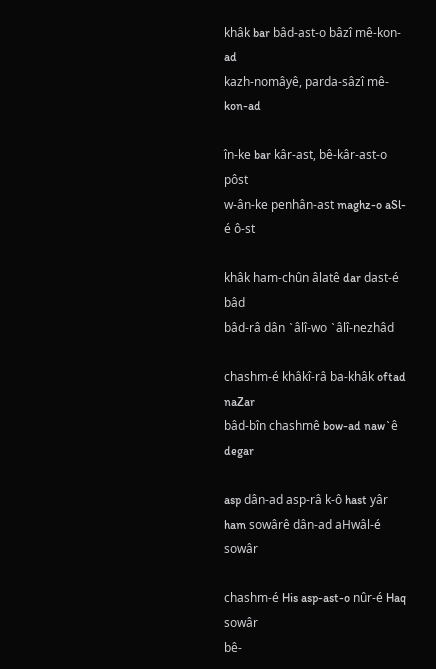khâk bar bâd-ast-o bâzî mê-kon-ad
kazh-nomâyê, parda-sâzî mê-kon-ad

în-ke bar kâr-ast, bê-kâr-ast-o pôst
w-ân-ke penhân-ast maghz-o aSl-é ô-st

khâk ham-chûn âlatê dar dast-é bâd
bâd-râ dân `âlî-wo `âlî-nezhâd

chashm-é khâkî-râ ba-khâk oftad naZar
bâd-bîn chashmê bow-ad naw`ê degar

asp dân-ad asp-râ k-ô hast yâr
ham sowârê dân-ad aHwâl-é sowâr

chashm-é His asp-ast-o nûr-é Haq sowâr
bê-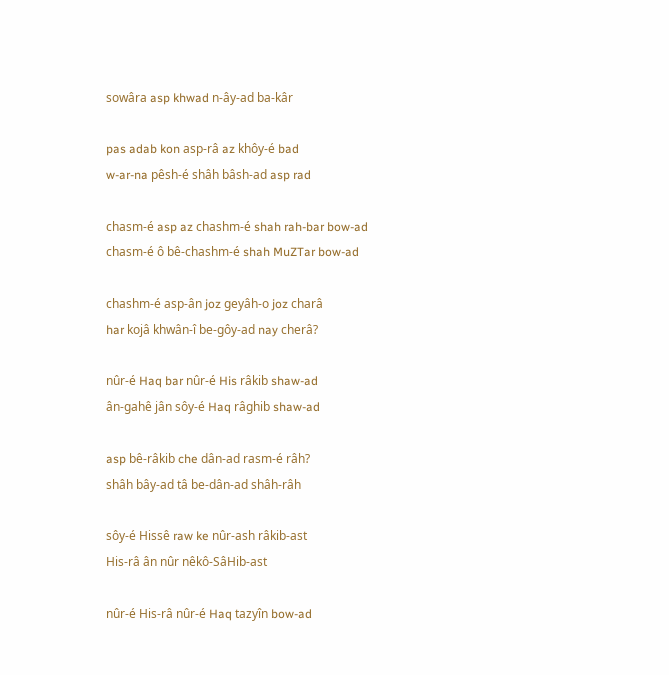sowâra asp khwad n-ây-ad ba-kâr

pas adab kon asp-râ az khôy-é bad
w-ar-na pêsh-é shâh bâsh-ad asp rad

chasm-é asp az chashm-é shah rah-bar bow-ad
chasm-é ô bê-chashm-é shah MuZTar bow-ad

chashm-é asp-ân joz geyâh-o joz charâ
har kojâ khwân-î be-gôy-ad nay cherâ?

nûr-é Haq bar nûr-é His râkib shaw-ad
ân-gahê jân sôy-é Haq râghib shaw-ad

asp bê-râkib che dân-ad rasm-é râh?
shâh bây-ad tâ be-dân-ad shâh-râh

sôy-é Hissê raw ke nûr-ash râkib-ast
His-râ ân nûr nêkô-SâHib-ast

nûr-é His-râ nûr-é Haq tazyîn bow-ad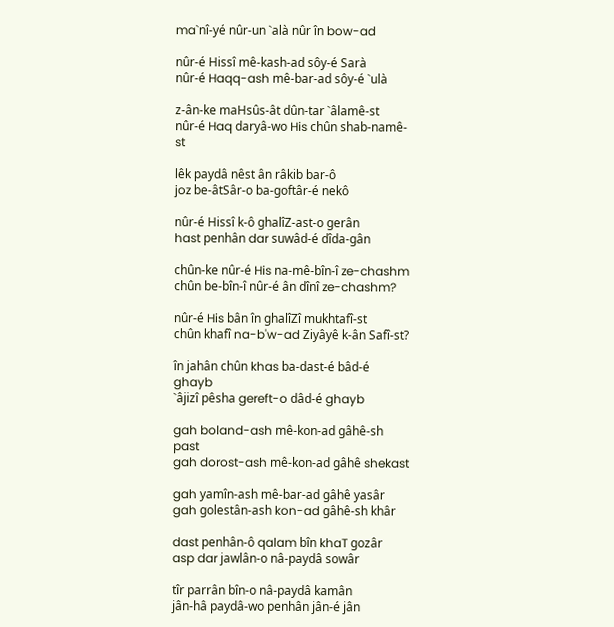ma`nî-yé nûr-un `alà nûr în bow-ad

nûr-é Hissî mê-kash-ad sôy-é Sarà
nûr-é Haqq-ash mê-bar-ad sôy-é `ulà

z-ân-ke maHsûs-ât dûn-tar `âlamê-st
nûr-é Haq daryâ-wo His chûn shab-namê-st

lêk paydâ nêst ân râkib bar-ô
joz be-âtSâr-o ba-goftâr-é nekô

nûr-é Hissî k-ô ghalîZ-ast-o gerân
hast penhân dar suwâd-é dîda-gân

chûn-ke nûr-é His na-mê-bîn-î ze-chashm
chûn be-bîn-î nûr-é ân dînî ze-chashm?

nûr-é His bân în ghalîZî mukhtafî-st
chûn khafî na-b'w-ad Ziyâyê k-ân Safî-st?

în jahân chûn khas ba-dast-é bâd-é ghayb
`âjizî pêsha gereft-o dâd-é ghayb

gah boland-ash mê-kon-ad gâhê-sh past
gah dorost-ash mê-kon-ad gâhê shekast

gah yamîn-ash mê-bar-ad gâhê yasâr
gah golestân-ash kon-ad gâhê-sh khâr

dast penhân-ô qalam bîn khaT gozâr
asp dar jawlân-o nâ-paydâ sowâr

tîr parrân bîn-o nâ-paydâ kamân
jân-hâ paydâ-wo penhân jân-é jân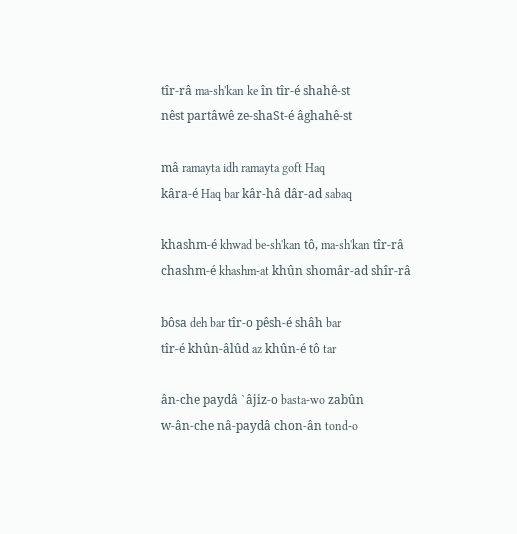tîr-râ ma-sh'kan ke în tîr-é shahê-st
nêst partâwê ze-shaSt-é âghahê-st

mâ ramayta idh ramayta goft Haq
kâra-é Haq bar kâr-hâ dâr-ad sabaq

khashm-é khwad be-sh'kan tô, ma-sh'kan tîr-râ
chashm-é khashm-at khûn shomâr-ad shîr-râ

bôsa deh bar tîr-o pêsh-é shâh bar
tîr-é khûn-âlûd az khûn-é tô tar

ân-che paydâ `âjiz-o basta-wo zabûn
w-ân-che nâ-paydâ chon-ân tond-o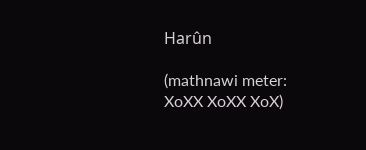Harûn

(mathnawi meter: XoXX XoXX XoX)